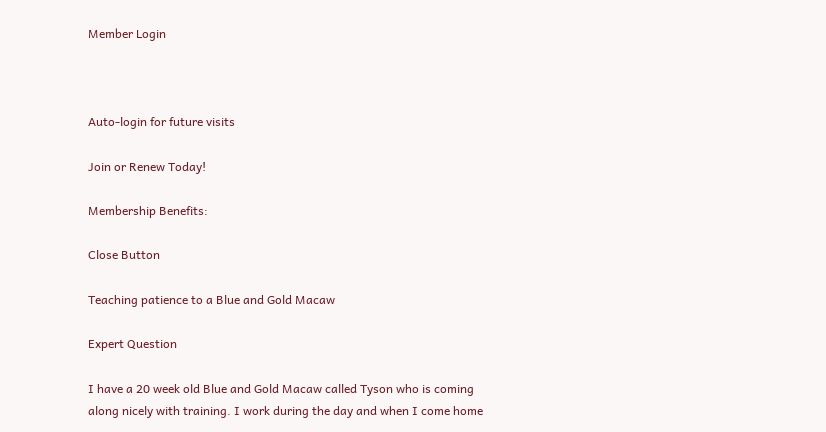Member Login



Auto-login for future visits

Join or Renew Today!

Membership Benefits:

Close Button

Teaching patience to a Blue and Gold Macaw

Expert Question

I have a 20 week old Blue and Gold Macaw called Tyson who is coming along nicely with training. I work during the day and when I come home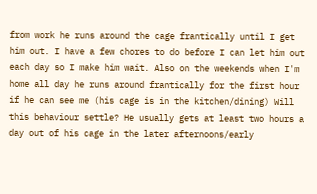from work he runs around the cage frantically until I get him out. I have a few chores to do before I can let him out each day so I make him wait. Also on the weekends when I'm home all day he runs around frantically for the first hour if he can see me (his cage is in the kitchen/dining) Will this behaviour settle? He usually gets at least two hours a day out of his cage in the later afternoons/early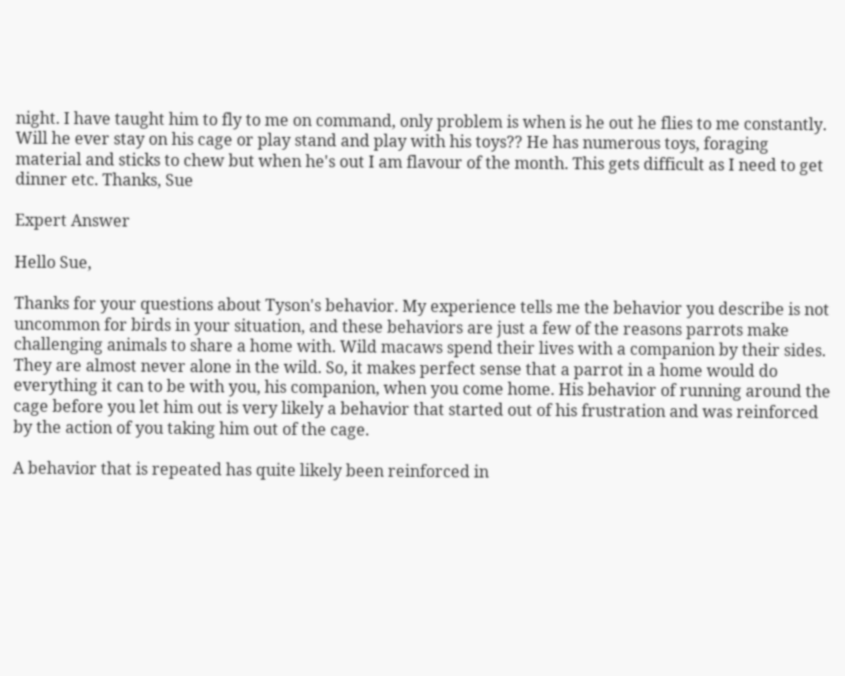night. I have taught him to fly to me on command, only problem is when is he out he flies to me constantly. Will he ever stay on his cage or play stand and play with his toys?? He has numerous toys, foraging material and sticks to chew but when he's out I am flavour of the month. This gets difficult as I need to get dinner etc. Thanks, Sue

Expert Answer

Hello Sue,

Thanks for your questions about Tyson's behavior. My experience tells me the behavior you describe is not uncommon for birds in your situation, and these behaviors are just a few of the reasons parrots make challenging animals to share a home with. Wild macaws spend their lives with a companion by their sides. They are almost never alone in the wild. So, it makes perfect sense that a parrot in a home would do everything it can to be with you, his companion, when you come home. His behavior of running around the cage before you let him out is very likely a behavior that started out of his frustration and was reinforced by the action of you taking him out of the cage.

A behavior that is repeated has quite likely been reinforced in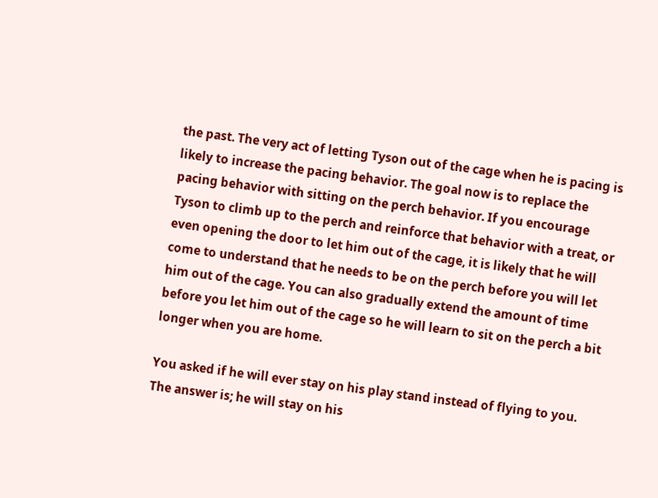the past. The very act of letting Tyson out of the cage when he is pacing is likely to increase the pacing behavior. The goal now is to replace the pacing behavior with sitting on the perch behavior. If you encourage Tyson to climb up to the perch and reinforce that behavior with a treat, or even opening the door to let him out of the cage, it is likely that he will come to understand that he needs to be on the perch before you will let him out of the cage. You can also gradually extend the amount of time before you let him out of the cage so he will learn to sit on the perch a bit longer when you are home.

You asked if he will ever stay on his play stand instead of flying to you. The answer is; he will stay on his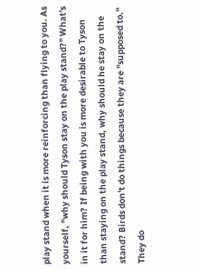play stand when it is more reinforcing than flying to you. As yourself, "why should Tyson stay on the play stand?" What's in it for him? If being with you is more desirable to Tyson than staying on the play stand, why should he stay on the stand? Birds don't do things because they are "supposed to." They do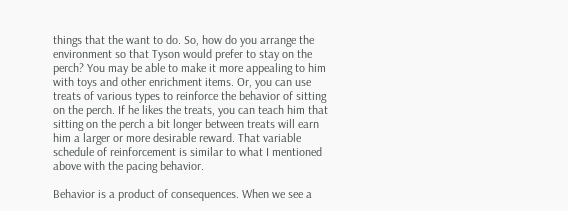things that the want to do. So, how do you arrange the environment so that Tyson would prefer to stay on the perch? You may be able to make it more appealing to him with toys and other enrichment items. Or, you can use treats of various types to reinforce the behavior of sitting on the perch. If he likes the treats, you can teach him that sitting on the perch a bit longer between treats will earn him a larger or more desirable reward. That variable schedule of reinforcement is similar to what I mentioned above with the pacing behavior.

Behavior is a product of consequences. When we see a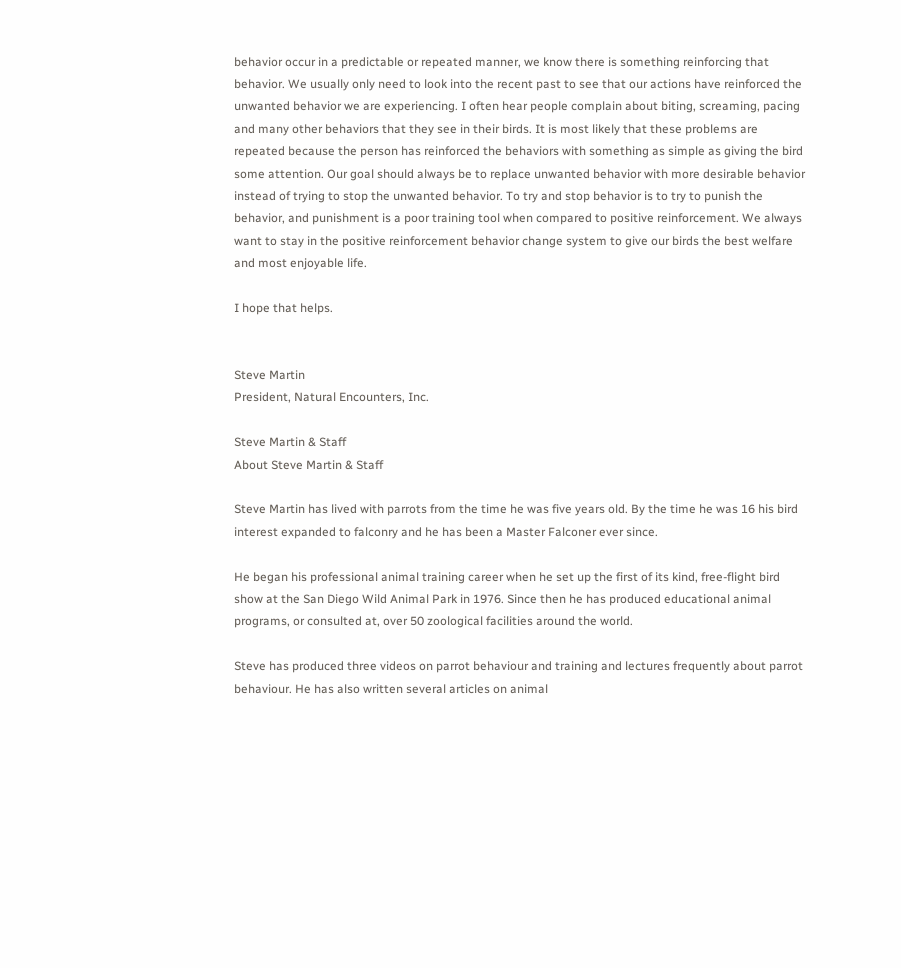behavior occur in a predictable or repeated manner, we know there is something reinforcing that behavior. We usually only need to look into the recent past to see that our actions have reinforced the unwanted behavior we are experiencing. I often hear people complain about biting, screaming, pacing and many other behaviors that they see in their birds. It is most likely that these problems are repeated because the person has reinforced the behaviors with something as simple as giving the bird some attention. Our goal should always be to replace unwanted behavior with more desirable behavior instead of trying to stop the unwanted behavior. To try and stop behavior is to try to punish the behavior, and punishment is a poor training tool when compared to positive reinforcement. We always want to stay in the positive reinforcement behavior change system to give our birds the best welfare and most enjoyable life.

I hope that helps.


Steve Martin
President, Natural Encounters, Inc.

Steve Martin & Staff
About Steve Martin & Staff

Steve Martin has lived with parrots from the time he was five years old. By the time he was 16 his bird interest expanded to falconry and he has been a Master Falconer ever since.

He began his professional animal training career when he set up the first of its kind, free-flight bird show at the San Diego Wild Animal Park in 1976. Since then he has produced educational animal programs, or consulted at, over 50 zoological facilities around the world.

Steve has produced three videos on parrot behaviour and training and lectures frequently about parrot behaviour. He has also written several articles on animal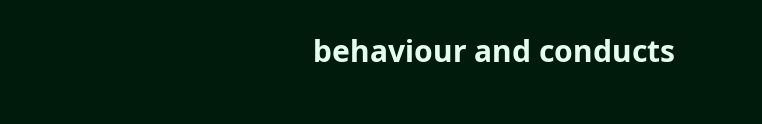behaviour and conducts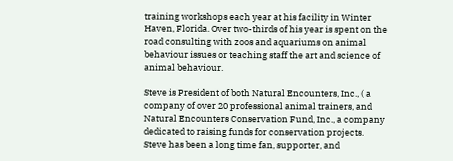training workshops each year at his facility in Winter Haven, Florida. Over two-thirds of his year is spent on the road consulting with zoos and aquariums on animal behaviour issues or teaching staff the art and science of animal behaviour.

Steve is President of both Natural Encounters, Inc., ( a company of over 20 professional animal trainers, and Natural Encounters Conservation Fund, Inc., a company dedicated to raising funds for conservation projects.
Steve has been a long time fan, supporter, and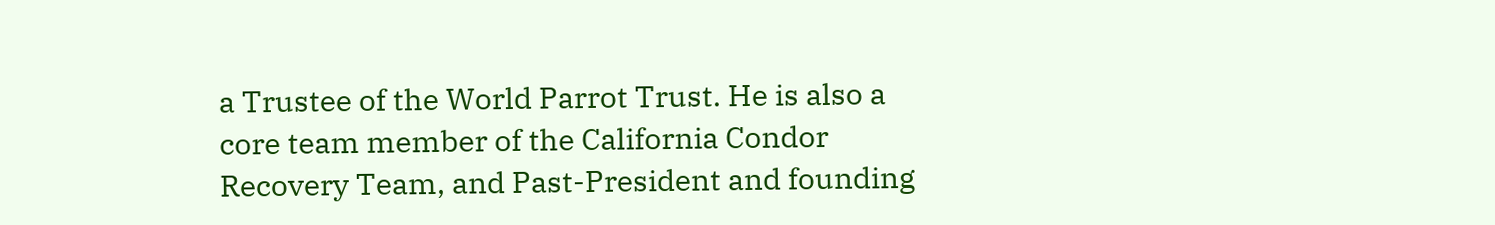a Trustee of the World Parrot Trust. He is also a core team member of the California Condor Recovery Team, and Past-President and founding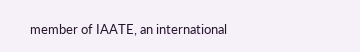member of IAATE, an international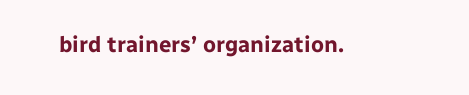bird trainers’ organization.